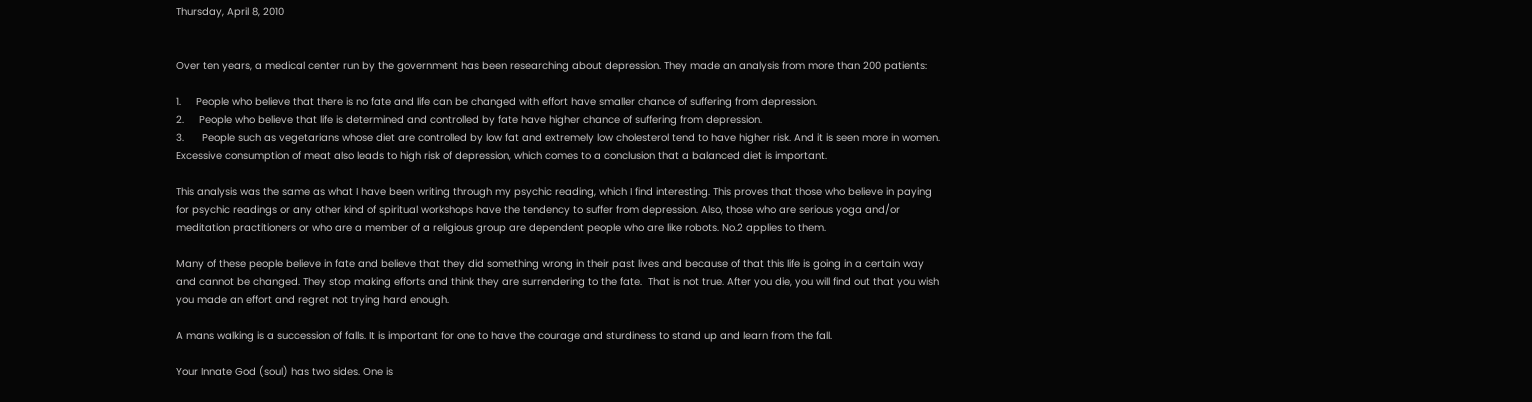Thursday, April 8, 2010


Over ten years, a medical center run by the government has been researching about depression. They made an analysis from more than 200 patients:

1.     People who believe that there is no fate and life can be changed with effort have smaller chance of suffering from depression.
2.     People who believe that life is determined and controlled by fate have higher chance of suffering from depression.
3.      People such as vegetarians whose diet are controlled by low fat and extremely low cholesterol tend to have higher risk. And it is seen more in women. Excessive consumption of meat also leads to high risk of depression, which comes to a conclusion that a balanced diet is important.

This analysis was the same as what I have been writing through my psychic reading, which I find interesting. This proves that those who believe in paying for psychic readings or any other kind of spiritual workshops have the tendency to suffer from depression. Also, those who are serious yoga and/or meditation practitioners or who are a member of a religious group are dependent people who are like robots. No.2 applies to them.

Many of these people believe in fate and believe that they did something wrong in their past lives and because of that this life is going in a certain way and cannot be changed. They stop making efforts and think they are surrendering to the fate.  That is not true. After you die, you will find out that you wish you made an effort and regret not trying hard enough.

A mans walking is a succession of falls. It is important for one to have the courage and sturdiness to stand up and learn from the fall.

Your Innate God (soul) has two sides. One is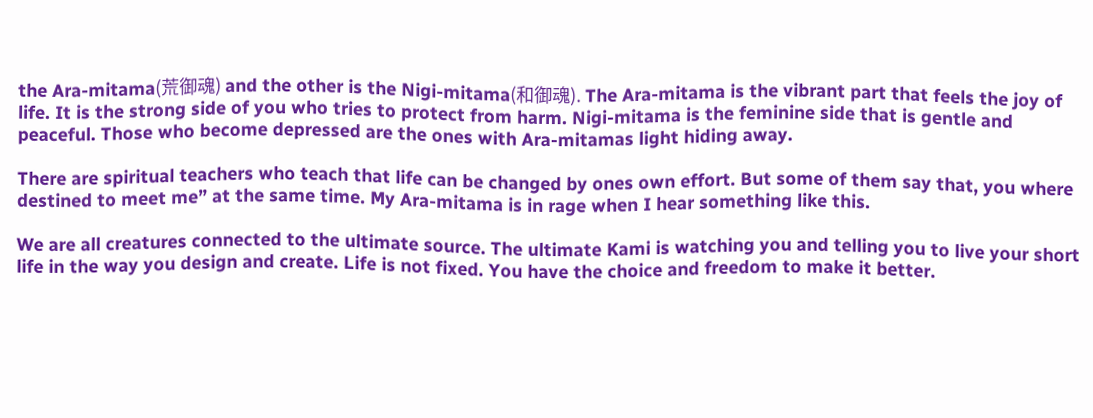the Ara-mitama(荒御魂) and the other is the Nigi-mitama(和御魂). The Ara-mitama is the vibrant part that feels the joy of life. It is the strong side of you who tries to protect from harm. Nigi-mitama is the feminine side that is gentle and peaceful. Those who become depressed are the ones with Ara-mitamas light hiding away.

There are spiritual teachers who teach that life can be changed by ones own effort. But some of them say that, you where destined to meet me” at the same time. My Ara-mitama is in rage when I hear something like this.

We are all creatures connected to the ultimate source. The ultimate Kami is watching you and telling you to live your short life in the way you design and create. Life is not fixed. You have the choice and freedom to make it better.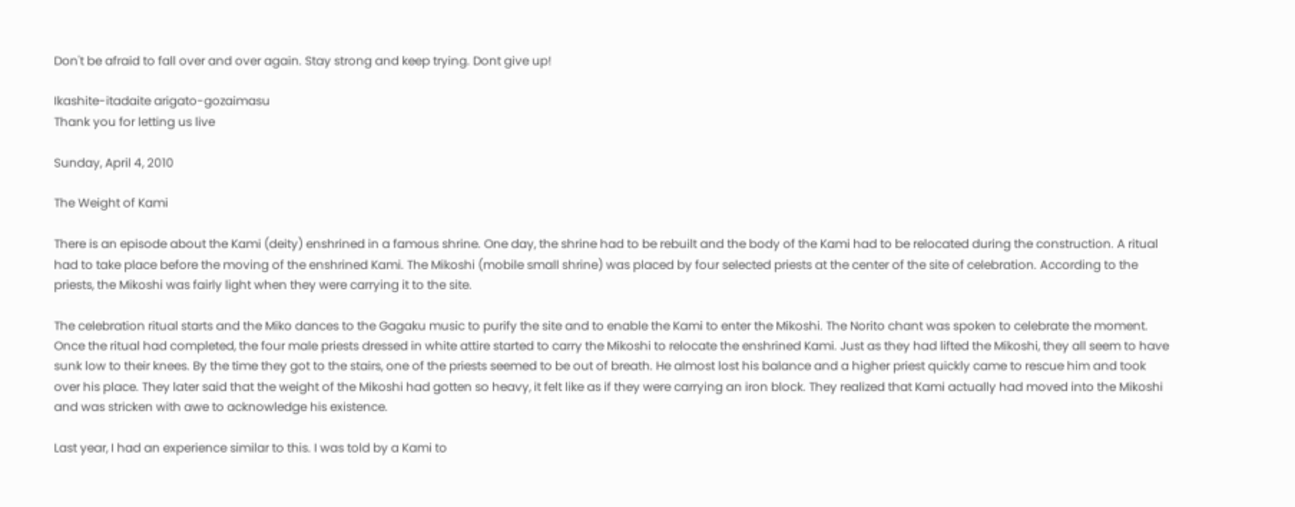Don't be afraid to fall over and over again. Stay strong and keep trying. Dont give up!

Ikashite-itadaite arigato-gozaimasu
Thank you for letting us live

Sunday, April 4, 2010

The Weight of Kami

There is an episode about the Kami (deity) enshrined in a famous shrine. One day, the shrine had to be rebuilt and the body of the Kami had to be relocated during the construction. A ritual had to take place before the moving of the enshrined Kami. The Mikoshi (mobile small shrine) was placed by four selected priests at the center of the site of celebration. According to the priests, the Mikoshi was fairly light when they were carrying it to the site.

The celebration ritual starts and the Miko dances to the Gagaku music to purify the site and to enable the Kami to enter the Mikoshi. The Norito chant was spoken to celebrate the moment. Once the ritual had completed, the four male priests dressed in white attire started to carry the Mikoshi to relocate the enshrined Kami. Just as they had lifted the Mikoshi, they all seem to have sunk low to their knees. By the time they got to the stairs, one of the priests seemed to be out of breath. He almost lost his balance and a higher priest quickly came to rescue him and took over his place. They later said that the weight of the Mikoshi had gotten so heavy, it felt like as if they were carrying an iron block. They realized that Kami actually had moved into the Mikoshi and was stricken with awe to acknowledge his existence.

Last year, I had an experience similar to this. I was told by a Kami to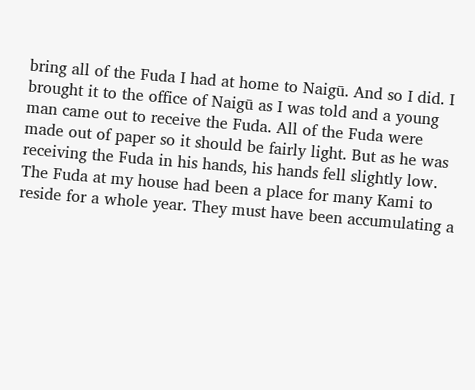bring all of the Fuda I had at home to Naigū. And so I did. I brought it to the office of Naigū as I was told and a young man came out to receive the Fuda. All of the Fuda were made out of paper so it should be fairly light. But as he was receiving the Fuda in his hands, his hands fell slightly low. The Fuda at my house had been a place for many Kami to reside for a whole year. They must have been accumulating a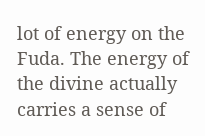lot of energy on the Fuda. The energy of the divine actually carries a sense of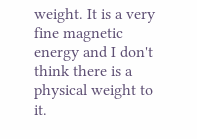weight. It is a very fine magnetic energy and I don't think there is a physical weight to it.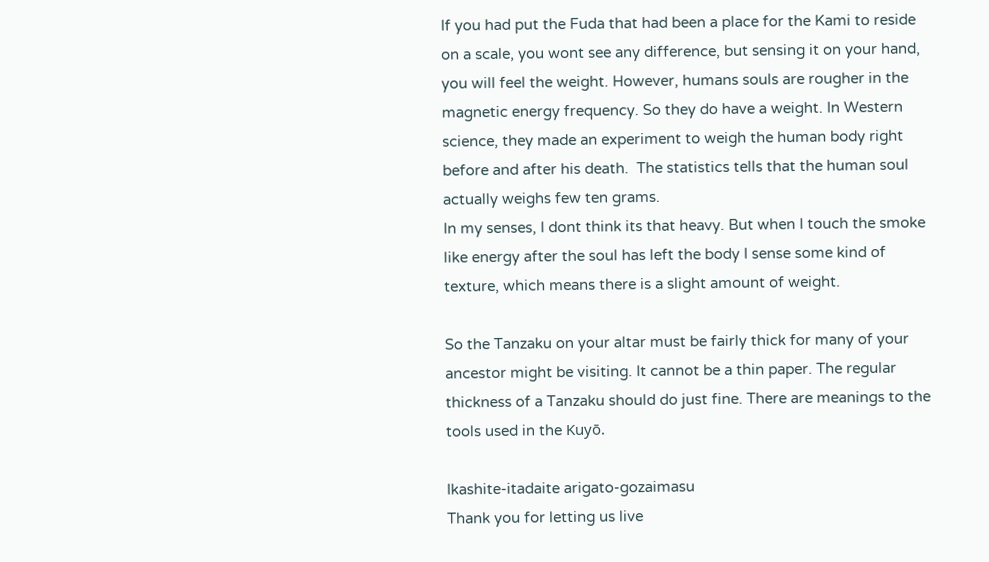If you had put the Fuda that had been a place for the Kami to reside on a scale, you wont see any difference, but sensing it on your hand, you will feel the weight. However, humans souls are rougher in the magnetic energy frequency. So they do have a weight. In Western science, they made an experiment to weigh the human body right before and after his death.  The statistics tells that the human soul actually weighs few ten grams.
In my senses, I dont think its that heavy. But when I touch the smoke like energy after the soul has left the body I sense some kind of texture, which means there is a slight amount of weight.

So the Tanzaku on your altar must be fairly thick for many of your ancestor might be visiting. It cannot be a thin paper. The regular thickness of a Tanzaku should do just fine. There are meanings to the tools used in the Kuyō.

Ikashite-itadaite arigato-gozaimasu
Thank you for letting us live